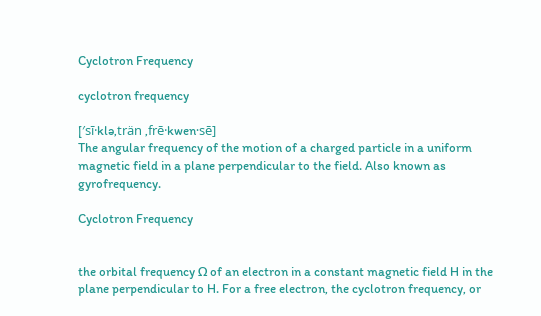Cyclotron Frequency

cyclotron frequency

[′sī·klə‚trän ‚frē·kwen·sē]
The angular frequency of the motion of a charged particle in a uniform magnetic field in a plane perpendicular to the field. Also known as gyrofrequency.

Cyclotron Frequency


the orbital frequency Ω of an electron in a constant magnetic field H in the plane perpendicular to H. For a free electron, the cyclotron frequency, or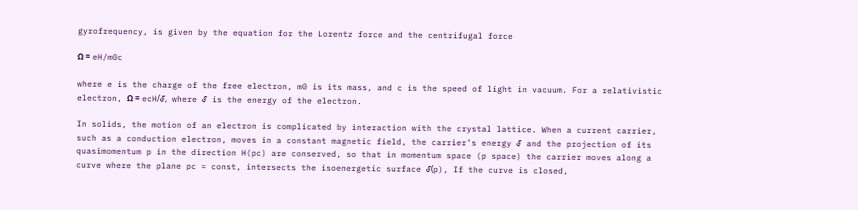gyrofrequency, is given by the equation for the Lorentz force and the centrifugal force

Ω = eH/m0c

where e is the charge of the free electron, m0 is its mass, and c is the speed of light in vacuum. For a relativistic electron, Ω = ecH/ℰ, where ℰ is the energy of the electron.

In solids, the motion of an electron is complicated by interaction with the crystal lattice. When a current carrier, such as a conduction electron, moves in a constant magnetic field, the carrier’s energy ℰ and the projection of its quasimomentum p in the direction H(pc) are conserved, so that in momentum space (p space) the carrier moves along a curve where the plane pc = const, intersects the isoenergetic surface ℰ(p), If the curve is closed,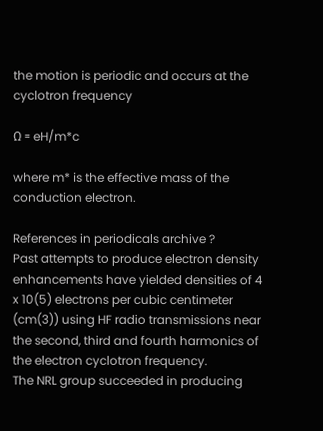the motion is periodic and occurs at the cyclotron frequency

Ω = eH/m*c

where m* is the effective mass of the conduction electron.

References in periodicals archive ?
Past attempts to produce electron density enhancements have yielded densities of 4 x 10(5) electrons per cubic centimeter (cm(3)) using HF radio transmissions near the second, third and fourth harmonics of the electron cyclotron frequency.
The NRL group succeeded in producing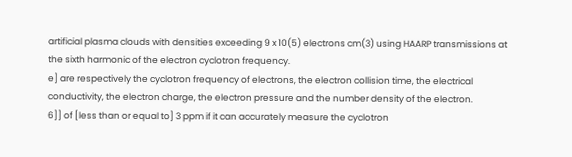artificial plasma clouds with densities exceeding 9 x 10(5) electrons cm(3) using HAARP transmissions at the sixth harmonic of the electron cyclotron frequency.
e] are respectively the cyclotron frequency of electrons, the electron collision time, the electrical conductivity, the electron charge, the electron pressure and the number density of the electron.
6]] of [less than or equal to] 3 ppm if it can accurately measure the cyclotron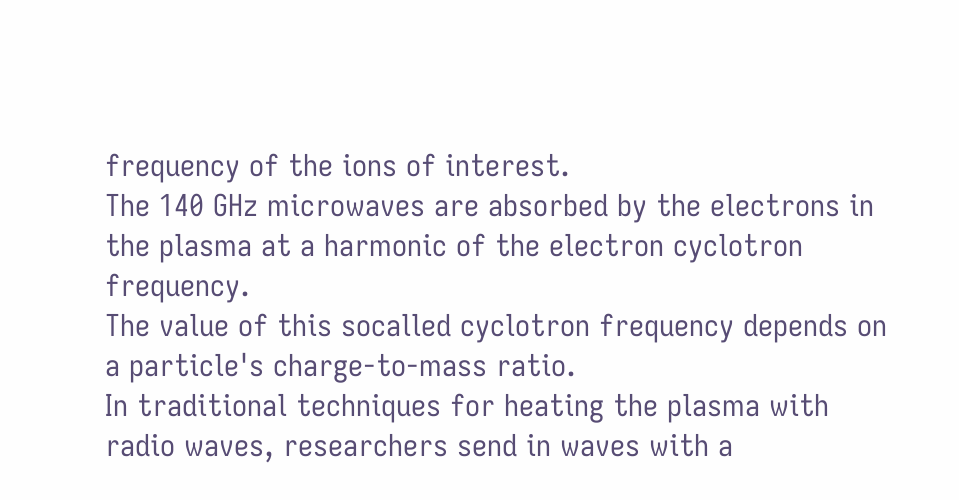frequency of the ions of interest.
The 140 GHz microwaves are absorbed by the electrons in the plasma at a harmonic of the electron cyclotron frequency.
The value of this socalled cyclotron frequency depends on a particle's charge-to-mass ratio.
In traditional techniques for heating the plasma with radio waves, researchers send in waves with a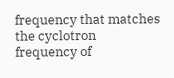frequency that matches the cyclotron frequency of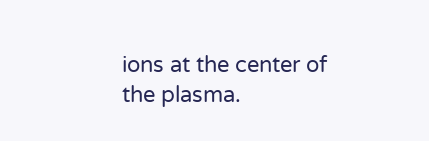ions at the center of the plasma.